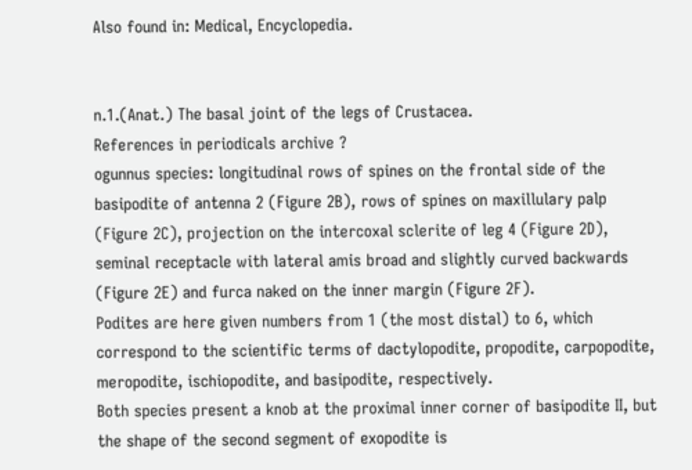Also found in: Medical, Encyclopedia.


n.1.(Anat.) The basal joint of the legs of Crustacea.
References in periodicals archive ?
ogunnus species: longitudinal rows of spines on the frontal side of the basipodite of antenna 2 (Figure 2B), rows of spines on maxillulary palp (Figure 2C), projection on the intercoxal sclerite of leg 4 (Figure 2D), seminal receptacle with lateral amis broad and slightly curved backwards (Figure 2E) and furca naked on the inner margin (Figure 2F).
Podites are here given numbers from 1 (the most distal) to 6, which correspond to the scientific terms of dactylopodite, propodite, carpopodite, meropodite, ischiopodite, and basipodite, respectively.
Both species present a knob at the proximal inner corner of basipodite II, but the shape of the second segment of exopodite is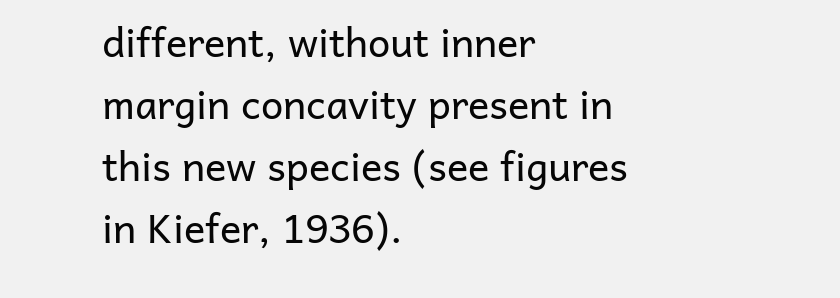different, without inner margin concavity present in this new species (see figures in Kiefer, 1936).